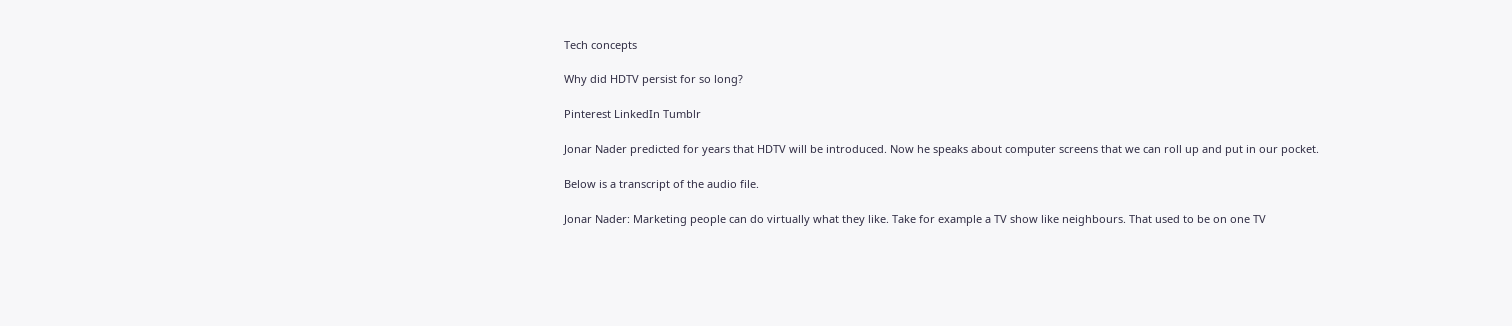Tech concepts

Why did HDTV persist for so long?

Pinterest LinkedIn Tumblr

Jonar Nader predicted for years that HDTV will be introduced. Now he speaks about computer screens that we can roll up and put in our pocket.

Below is a transcript of the audio file.

Jonar Nader: Marketing people can do virtually what they like. Take for example a TV show like neighbours. That used to be on one TV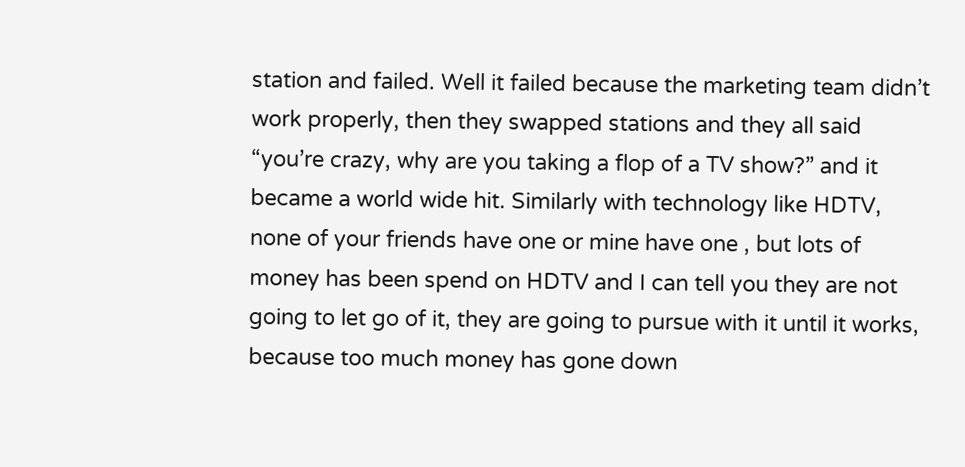station and failed. Well it failed because the marketing team didn’t work properly, then they swapped stations and they all said “you’re crazy, why are you taking a flop of a TV show?” and it became a world wide hit. Similarly with technology like HDTV, none of your friends have one or mine have one , but lots of money has been spend on HDTV and I can tell you they are not going to let go of it, they are going to pursue with it until it works, because too much money has gone down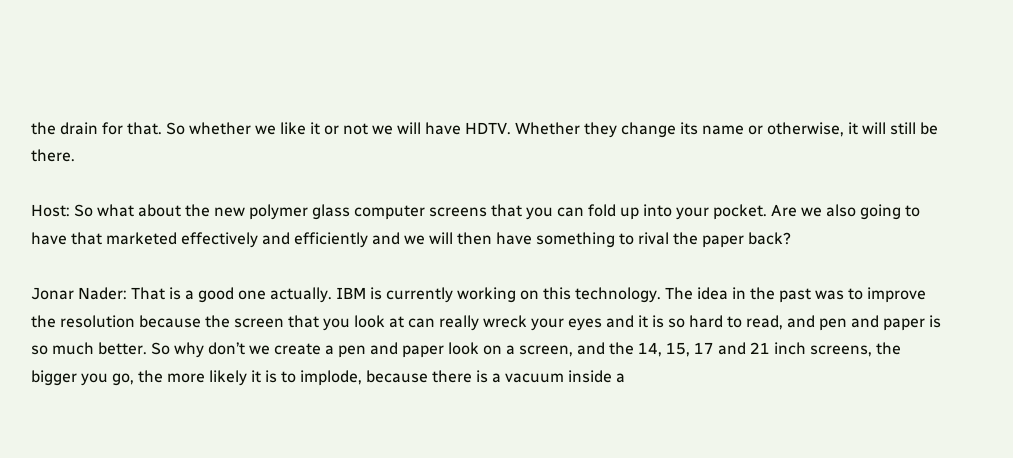the drain for that. So whether we like it or not we will have HDTV. Whether they change its name or otherwise, it will still be there.

Host: So what about the new polymer glass computer screens that you can fold up into your pocket. Are we also going to have that marketed effectively and efficiently and we will then have something to rival the paper back?

Jonar Nader: That is a good one actually. IBM is currently working on this technology. The idea in the past was to improve the resolution because the screen that you look at can really wreck your eyes and it is so hard to read, and pen and paper is so much better. So why don’t we create a pen and paper look on a screen, and the 14, 15, 17 and 21 inch screens, the bigger you go, the more likely it is to implode, because there is a vacuum inside a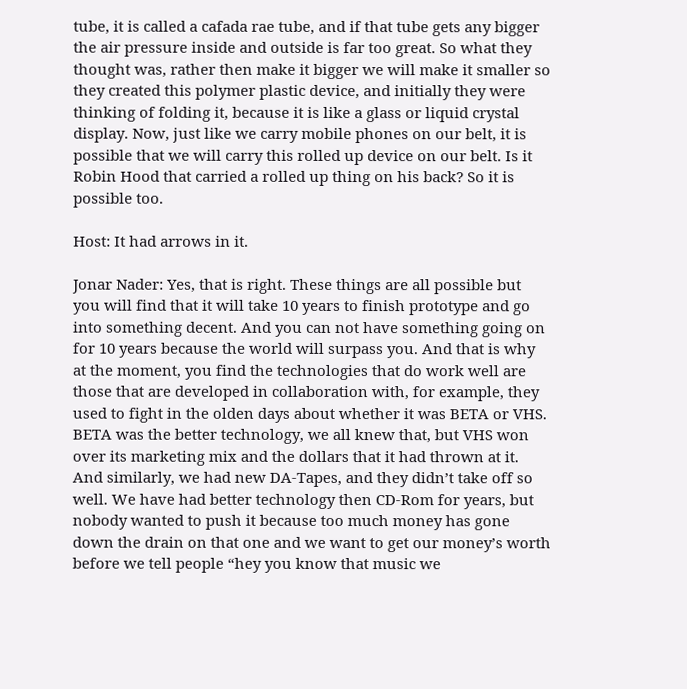tube, it is called a cafada rae tube, and if that tube gets any bigger the air pressure inside and outside is far too great. So what they thought was, rather then make it bigger we will make it smaller so they created this polymer plastic device, and initially they were thinking of folding it, because it is like a glass or liquid crystal display. Now, just like we carry mobile phones on our belt, it is possible that we will carry this rolled up device on our belt. Is it Robin Hood that carried a rolled up thing on his back? So it is possible too.

Host: It had arrows in it.

Jonar Nader: Yes, that is right. These things are all possible but you will find that it will take 10 years to finish prototype and go into something decent. And you can not have something going on for 10 years because the world will surpass you. And that is why at the moment, you find the technologies that do work well are those that are developed in collaboration with, for example, they used to fight in the olden days about whether it was BETA or VHS. BETA was the better technology, we all knew that, but VHS won over its marketing mix and the dollars that it had thrown at it. And similarly, we had new DA-Tapes, and they didn’t take off so well. We have had better technology then CD-Rom for years, but nobody wanted to push it because too much money has gone down the drain on that one and we want to get our money’s worth before we tell people “hey you know that music we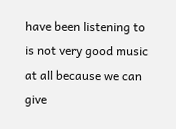have been listening to is not very good music at all because we can give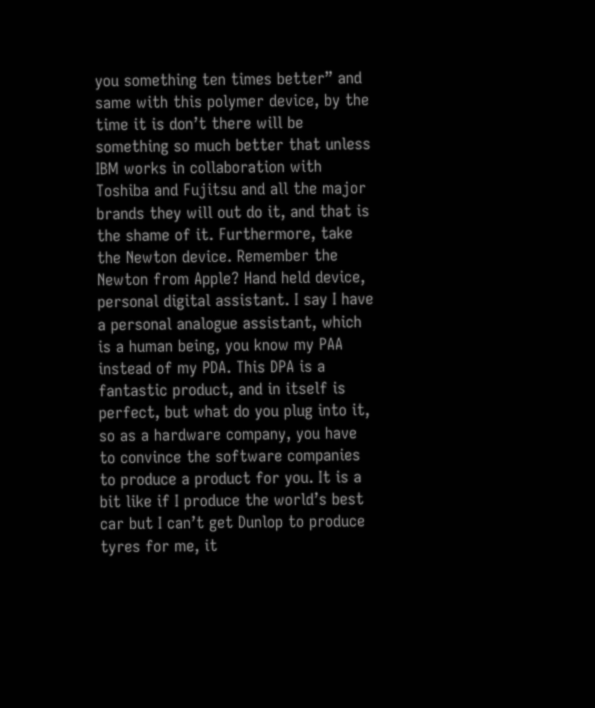you something ten times better” and same with this polymer device, by the time it is don’t there will be something so much better that unless IBM works in collaboration with Toshiba and Fujitsu and all the major brands they will out do it, and that is the shame of it. Furthermore, take the Newton device. Remember the Newton from Apple? Hand held device, personal digital assistant. I say I have a personal analogue assistant, which is a human being, you know my PAA instead of my PDA. This DPA is a fantastic product, and in itself is perfect, but what do you plug into it, so as a hardware company, you have to convince the software companies to produce a product for you. It is a bit like if I produce the world’s best car but I can’t get Dunlop to produce tyres for me, it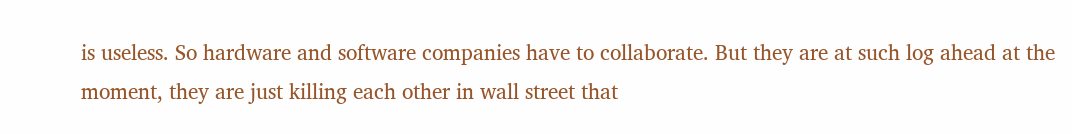is useless. So hardware and software companies have to collaborate. But they are at such log ahead at the moment, they are just killing each other in wall street that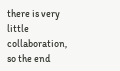there is very little collaboration, so the end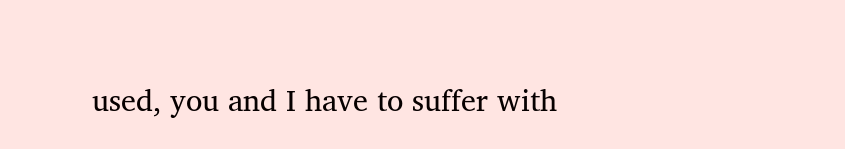used, you and I have to suffer with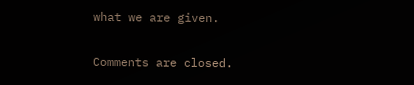what we are given.

Comments are closed.